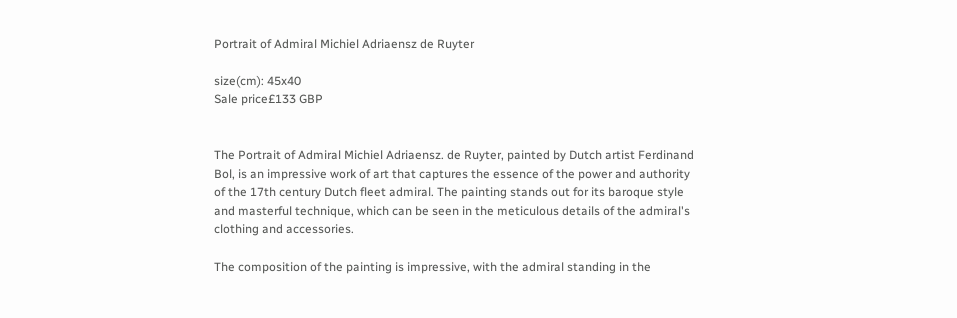Portrait of Admiral Michiel Adriaensz de Ruyter

size(cm): 45x40
Sale price£133 GBP


The Portrait of Admiral Michiel Adriaensz. de Ruyter, painted by Dutch artist Ferdinand Bol, is an impressive work of art that captures the essence of the power and authority of the 17th century Dutch fleet admiral. The painting stands out for its baroque style and masterful technique, which can be seen in the meticulous details of the admiral's clothing and accessories.

The composition of the painting is impressive, with the admiral standing in the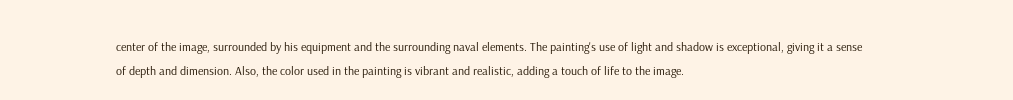center of the image, surrounded by his equipment and the surrounding naval elements. The painting's use of light and shadow is exceptional, giving it a sense of depth and dimension. Also, the color used in the painting is vibrant and realistic, adding a touch of life to the image.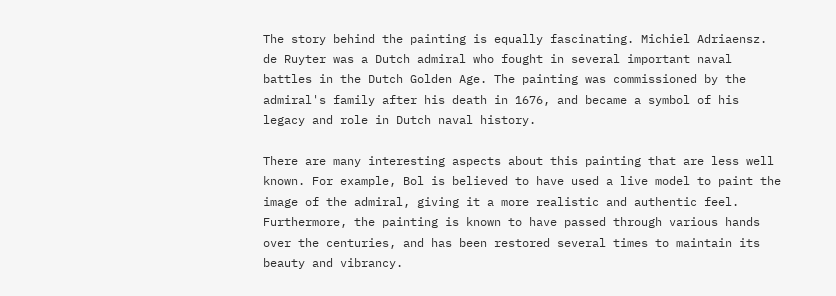The story behind the painting is equally fascinating. Michiel Adriaensz. de Ruyter was a Dutch admiral who fought in several important naval battles in the Dutch Golden Age. The painting was commissioned by the admiral's family after his death in 1676, and became a symbol of his legacy and role in Dutch naval history.

There are many interesting aspects about this painting that are less well known. For example, Bol is believed to have used a live model to paint the image of the admiral, giving it a more realistic and authentic feel. Furthermore, the painting is known to have passed through various hands over the centuries, and has been restored several times to maintain its beauty and vibrancy.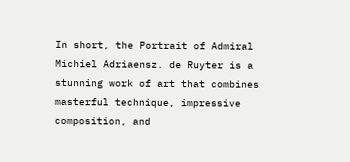In short, the Portrait of Admiral Michiel Adriaensz. de Ruyter is a stunning work of art that combines masterful technique, impressive composition, and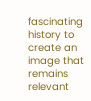fascinating history to create an image that remains relevant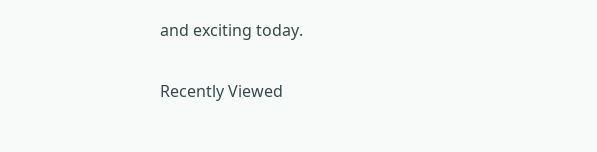and exciting today.

Recently Viewed